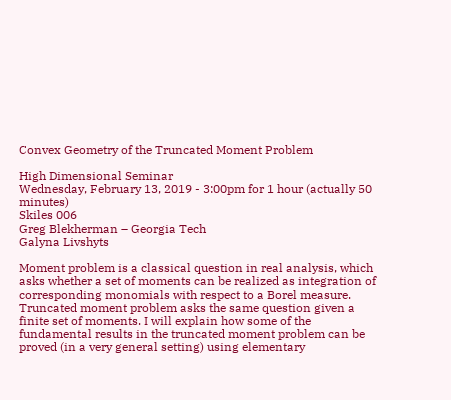Convex Geometry of the Truncated Moment Problem

High Dimensional Seminar
Wednesday, February 13, 2019 - 3:00pm for 1 hour (actually 50 minutes)
Skiles 006
Greg Blekherman – Georgia Tech
Galyna Livshyts

Moment problem is a classical question in real analysis, which asks whether a set of moments can be realized as integration of corresponding monomials with respect to a Borel measure. Truncated moment problem asks the same question given a finite set of moments. I will explain how some of the fundamental results in the truncated moment problem can be proved (in a very general setting) using elementary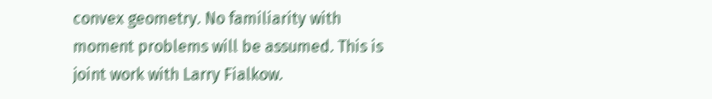convex geometry. No familiarity with moment problems will be assumed. This is joint work with Larry Fialkow.